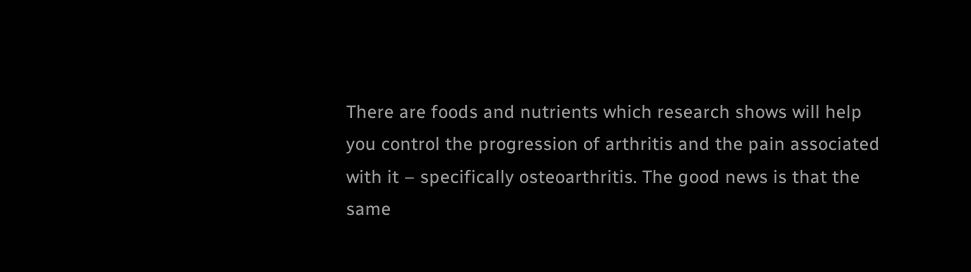There are foods and nutrients which research shows will help you control the progression of arthritis and the pain associated with it – specifically osteoarthritis. The good news is that the same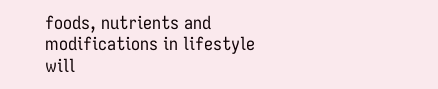foods, nutrients and modifications in lifestyle will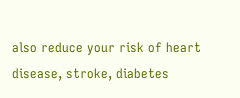also reduce your risk of heart disease, stroke, diabetes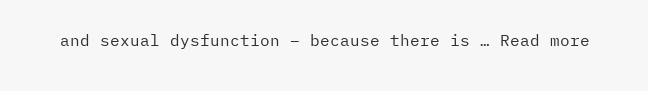and sexual dysfunction – because there is … Read more